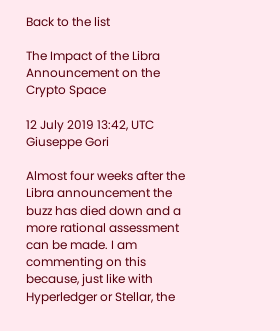Back to the list

The Impact of the Libra Announcement on the Crypto Space

12 July 2019 13:42, UTC
Giuseppe Gori

Almost four weeks after the Libra announcement the buzz has died down and a more rational assessment can be made. I am commenting on this because, just like with Hyperledger or Stellar, the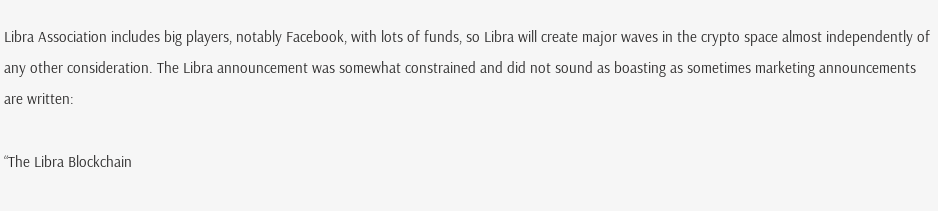Libra Association includes big players, notably Facebook, with lots of funds, so Libra will create major waves in the crypto space almost independently of any other consideration. The Libra announcement was somewhat constrained and did not sound as boasting as sometimes marketing announcements are written:

“The Libra Blockchain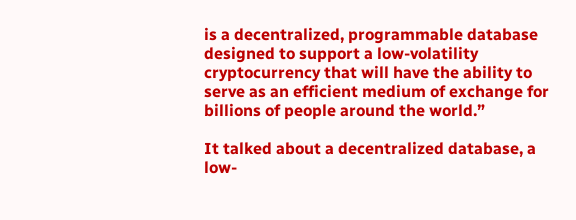is a decentralized, programmable database designed to support a low-volatility cryptocurrency that will have the ability to serve as an efficient medium of exchange for billions of people around the world.”

It talked about a decentralized database, a low-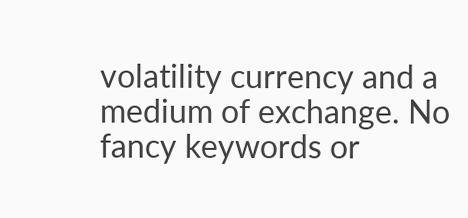volatility currency and a medium of exchange. No fancy keywords or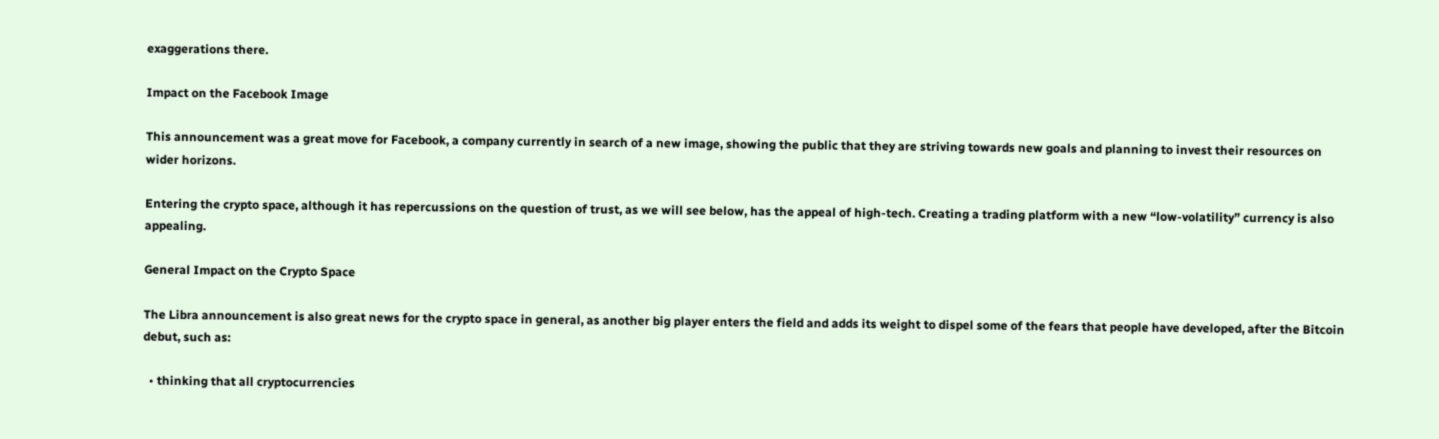exaggerations there.

Impact on the Facebook Image

This announcement was a great move for Facebook, a company currently in search of a new image, showing the public that they are striving towards new goals and planning to invest their resources on wider horizons.

Entering the crypto space, although it has repercussions on the question of trust, as we will see below, has the appeal of high-tech. Creating a trading platform with a new “low-volatility” currency is also appealing.

General Impact on the Crypto Space

The Libra announcement is also great news for the crypto space in general, as another big player enters the field and adds its weight to dispel some of the fears that people have developed, after the Bitcoin debut, such as:

  • thinking that all cryptocurrencies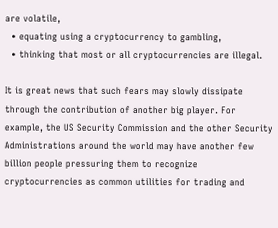are volatile,
  • equating using a cryptocurrency to gambling,
  • thinking that most or all cryptocurrencies are illegal.

It is great news that such fears may slowly dissipate through the contribution of another big player. For example, the US Security Commission and the other Security Administrations around the world may have another few billion people pressuring them to recognize cryptocurrencies as common utilities for trading and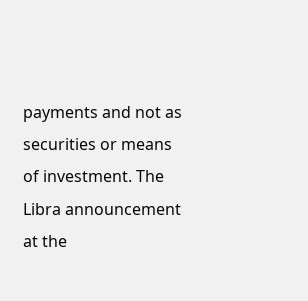payments and not as securities or means of investment. The Libra announcement at the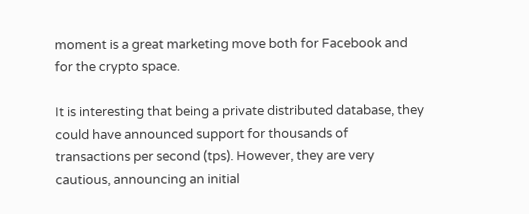moment is a great marketing move both for Facebook and for the crypto space.

It is interesting that being a private distributed database, they could have announced support for thousands of transactions per second (tps). However, they are very cautious, announcing an initial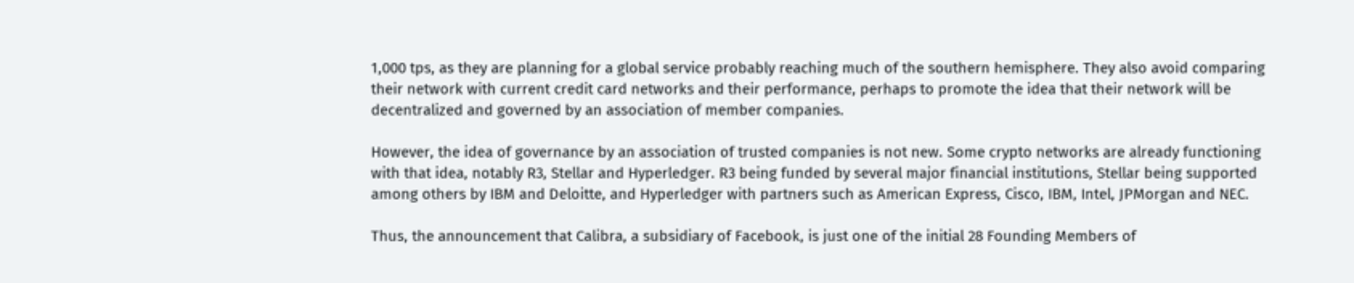1,000 tps, as they are planning for a global service probably reaching much of the southern hemisphere. They also avoid comparing their network with current credit card networks and their performance, perhaps to promote the idea that their network will be decentralized and governed by an association of member companies.

However, the idea of governance by an association of trusted companies is not new. Some crypto networks are already functioning with that idea, notably R3, Stellar and Hyperledger. R3 being funded by several major financial institutions, Stellar being supported among others by IBM and Deloitte, and Hyperledger with partners such as American Express, Cisco, IBM, Intel, JPMorgan and NEC.

Thus, the announcement that Calibra, a subsidiary of Facebook, is just one of the initial 28 Founding Members of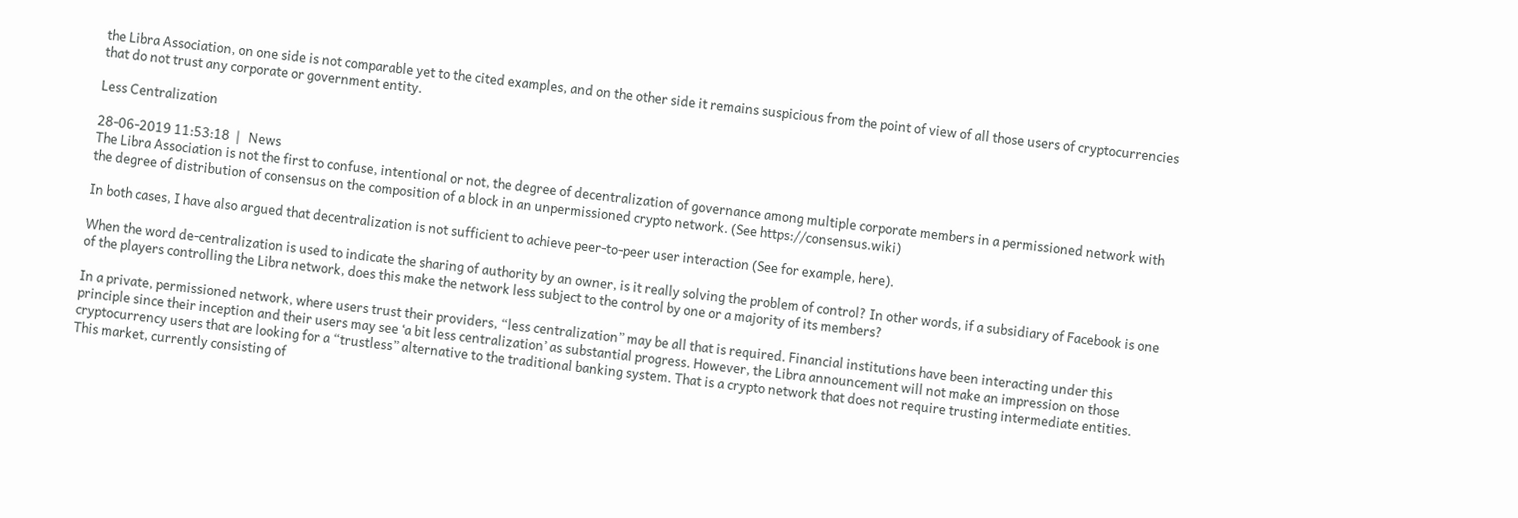the Libra Association, on one side is not comparable yet to the cited examples, and on the other side it remains suspicious from the point of view of all those users of cryptocurrencies that do not trust any corporate or government entity.

Less Centralization

28-06-2019 11:53:18  |   News
The Libra Association is not the first to confuse, intentional or not, the degree of decentralization of governance among multiple corporate members in a permissioned network with the degree of distribution of consensus on the composition of a block in an unpermissioned crypto network. (See https://consensus.wiki)

In both cases, I have also argued that decentralization is not sufficient to achieve peer-to-peer user interaction (See for example, here).

When the word de-centralization is used to indicate the sharing of authority by an owner, is it really solving the problem of control? In other words, if a subsidiary of Facebook is one of the players controlling the Libra network, does this make the network less subject to the control by one or a majority of its members?

In a private, permissioned network, where users trust their providers, “less centralization” may be all that is required. Financial institutions have been interacting under this principle since their inception and their users may see ‘a bit less centralization’ as substantial progress. However, the Libra announcement will not make an impression on those cryptocurrency users that are looking for a “trustless” alternative to the traditional banking system. That is a crypto network that does not require trusting intermediate entities. This market, currently consisting of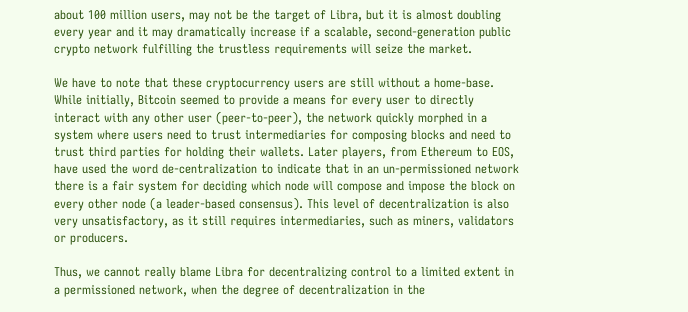about 100 million users, may not be the target of Libra, but it is almost doubling every year and it may dramatically increase if a scalable, second-generation public crypto network fulfilling the trustless requirements will seize the market.

We have to note that these cryptocurrency users are still without a home-base. While initially, Bitcoin seemed to provide a means for every user to directly interact with any other user (peer-to-peer), the network quickly morphed in a system where users need to trust intermediaries for composing blocks and need to trust third parties for holding their wallets. Later players, from Ethereum to EOS, have used the word de-centralization to indicate that in an un-permissioned network there is a fair system for deciding which node will compose and impose the block on every other node (a leader-based consensus). This level of decentralization is also very unsatisfactory, as it still requires intermediaries, such as miners, validators or producers.

Thus, we cannot really blame Libra for decentralizing control to a limited extent in a permissioned network, when the degree of decentralization in the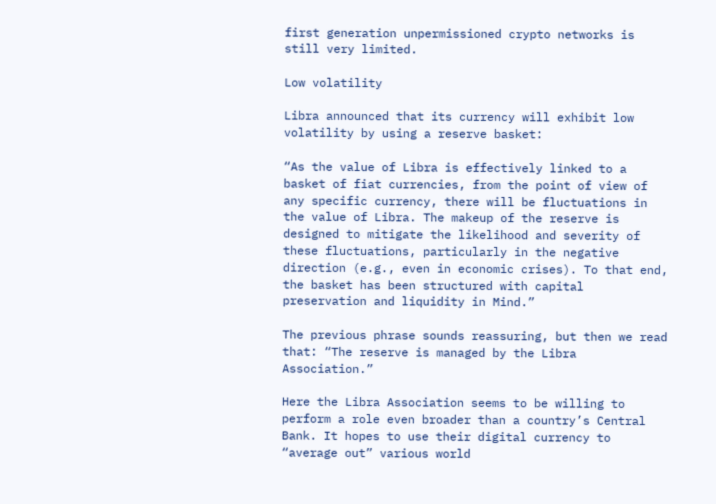first generation unpermissioned crypto networks is still very limited.

Low volatility

Libra announced that its currency will exhibit low volatility by using a reserve basket:

“As the value of Libra is effectively linked to a basket of fiat currencies, from the point of view of any specific currency, there will be fluctuations in the value of Libra. The makeup of the reserve is designed to mitigate the likelihood and severity of these fluctuations, particularly in the negative direction (e.g., even in economic crises). To that end, the basket has been structured with capital preservation and liquidity in Mind.”

The previous phrase sounds reassuring, but then we read that: “The reserve is managed by the Libra Association.”

Here the Libra Association seems to be willing to perform a role even broader than a country’s Central Bank. It hopes to use their digital currency to “average out” various world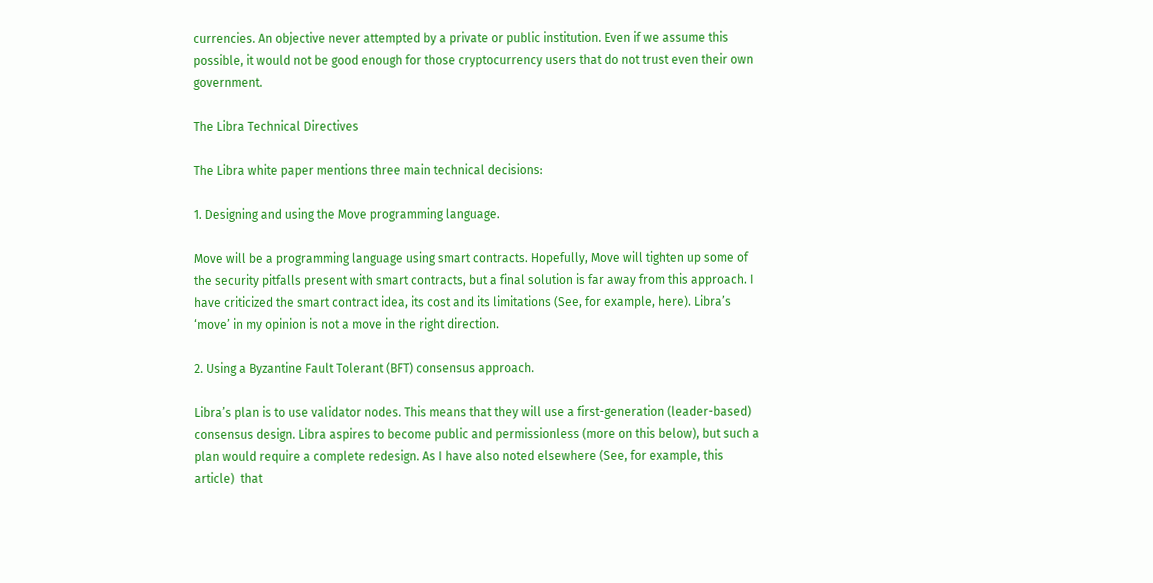currencies. An objective never attempted by a private or public institution. Even if we assume this possible, it would not be good enough for those cryptocurrency users that do not trust even their own government.

The Libra Technical Directives

The Libra white paper mentions three main technical decisions:

1. Designing and using the Move programming language.

Move will be a programming language using smart contracts. Hopefully, Move will tighten up some of the security pitfalls present with smart contracts, but a final solution is far away from this approach. I have criticized the smart contract idea, its cost and its limitations (See, for example, here). Libra’s ‘move’ in my opinion is not a move in the right direction.

2. Using a Byzantine Fault Tolerant (BFT) consensus approach.

Libra’s plan is to use validator nodes. This means that they will use a first-generation (leader-based) consensus design. Libra aspires to become public and permissionless (more on this below), but such a plan would require a complete redesign. As I have also noted elsewhere (See, for example, this article)  that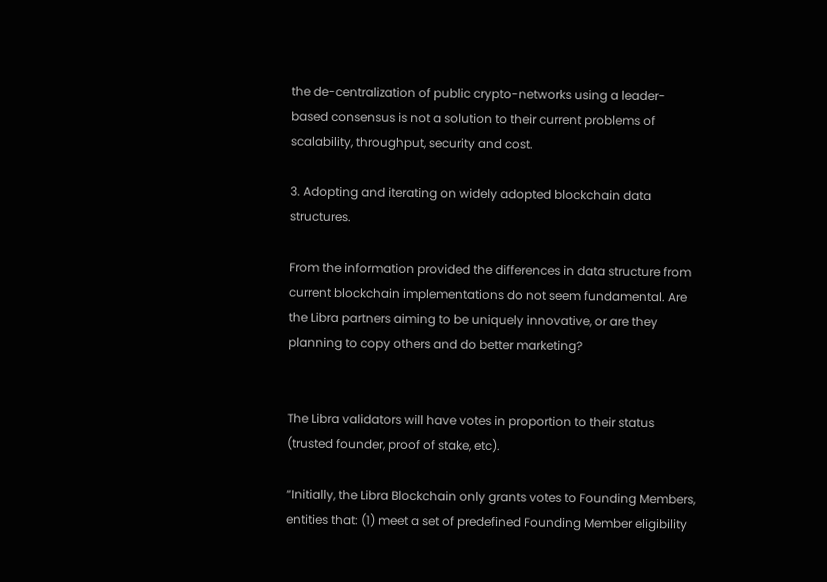the de-centralization of public crypto-networks using a leader-based consensus is not a solution to their current problems of scalability, throughput, security and cost.

3. Adopting and iterating on widely adopted blockchain data structures.

From the information provided the differences in data structure from current blockchain implementations do not seem fundamental. Are the Libra partners aiming to be uniquely innovative, or are they planning to copy others and do better marketing?


The Libra validators will have votes in proportion to their status (trusted founder, proof of stake, etc).

“Initially, the Libra Blockchain only grants votes to Founding Members, entities that: (1) meet a set of predefined Founding Member eligibility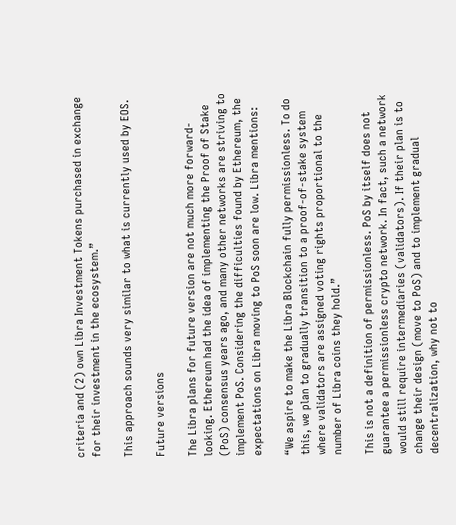criteria and (2) own Libra Investment Tokens purchased in exchange for their investment in the ecosystem.”

This approach sounds very similar to what is currently used by EOS.

Future versions

The Libra plans for future version are not much more forward-looking. Ethereum had the idea of implementing the Proof of Stake (PoS) consensus years ago, and many other networks are striving to implement PoS. Considering the difficulties found by Ethereum, the expectations on Libra moving to PoS soon are low. Libra mentions:

“We aspire to make the Libra Blockchain fully permissionless. To do this, we plan to gradually transition to a proof-of-stake system where validators are assigned voting rights proportional to the number of Libra coins they hold.”

This is not a definition of permissionless. PoS by itself does not guarantee a permissionless crypto network. In fact, such a network would still require intermediaries (validators). If their plan is to change their design (move to PoS) and to implement gradual decentralization, why not to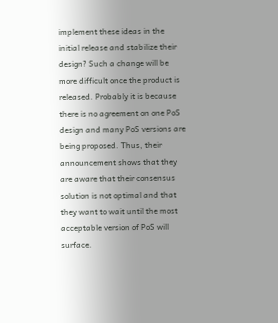implement these ideas in the initial release and stabilize their design? Such a change will be more difficult once the product is released. Probably it is because there is no agreement on one PoS design and many PoS versions are being proposed. Thus, their announcement shows that they are aware that their consensus solution is not optimal and that they want to wait until the most acceptable version of PoS will surface.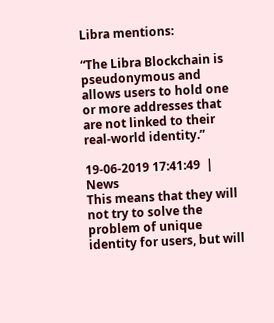Libra mentions:

“The Libra Blockchain is pseudonymous and allows users to hold one or more addresses that are not linked to their real-world identity.”

19-06-2019 17:41:49  |   News
This means that they will not try to solve the problem of unique identity for users, but will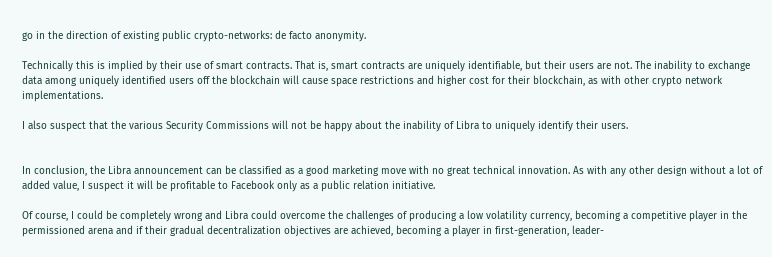go in the direction of existing public crypto-networks: de facto anonymity.

Technically this is implied by their use of smart contracts. That is, smart contracts are uniquely identifiable, but their users are not. The inability to exchange data among uniquely identified users off the blockchain will cause space restrictions and higher cost for their blockchain, as with other crypto network implementations.

I also suspect that the various Security Commissions will not be happy about the inability of Libra to uniquely identify their users.


In conclusion, the Libra announcement can be classified as a good marketing move with no great technical innovation. As with any other design without a lot of added value, I suspect it will be profitable to Facebook only as a public relation initiative.

Of course, I could be completely wrong and Libra could overcome the challenges of producing a low volatility currency, becoming a competitive player in the permissioned arena and if their gradual decentralization objectives are achieved, becoming a player in first-generation, leader-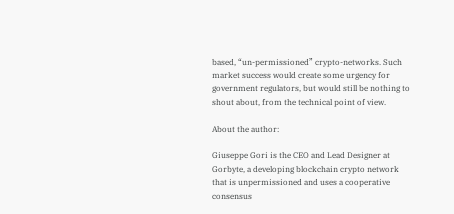based, “un-permissioned” crypto-networks. Such market success would create some urgency for government regulators, but would still be nothing to shout about, from the technical point of view.

About the author:

Giuseppe Gori is the CEO and Lead Designer at Gorbyte, a developing blockchain crypto network that is unpermissioned and uses a cooperative consensus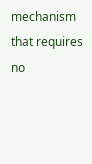mechanism that requires no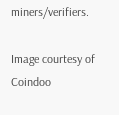miners/verifiers.

Image courtesy of Coindoo